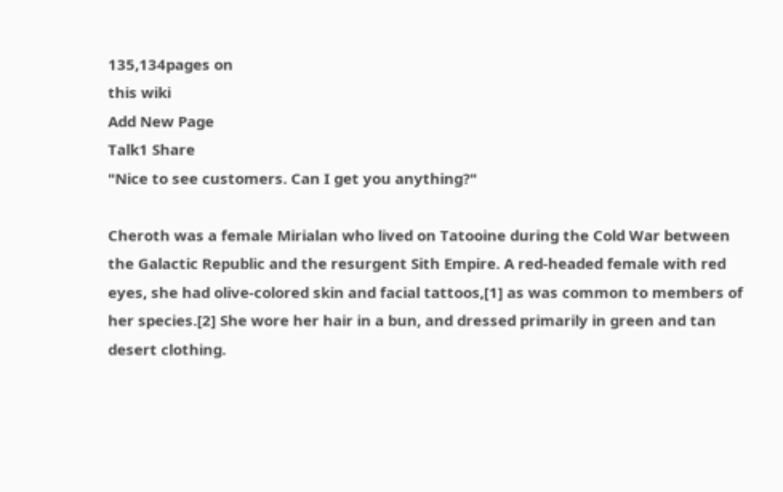135,134pages on
this wiki
Add New Page
Talk1 Share
"Nice to see customers. Can I get you anything?"

Cheroth was a female Mirialan who lived on Tatooine during the Cold War between the Galactic Republic and the resurgent Sith Empire. A red-headed female with red eyes, she had olive-colored skin and facial tattoos,[1] as was common to members of her species.[2] She wore her hair in a bun, and dressed primarily in green and tan desert clothing.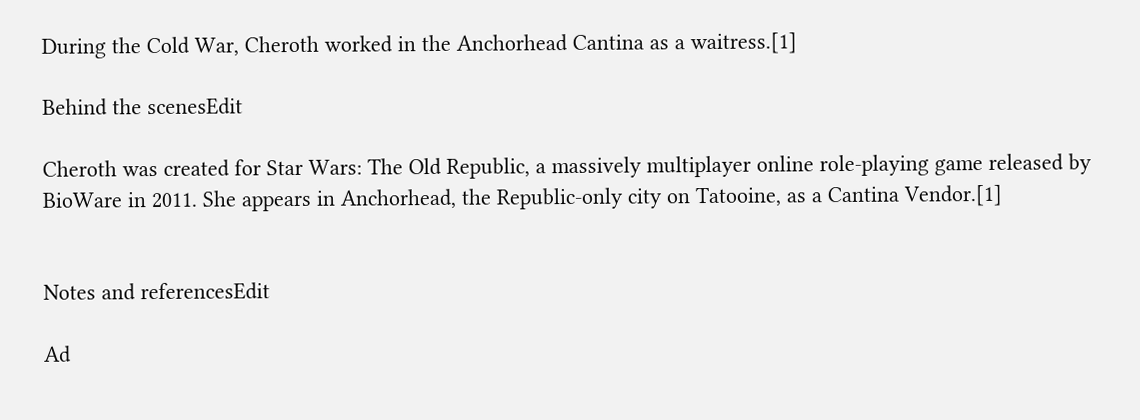During the Cold War, Cheroth worked in the Anchorhead Cantina as a waitress.[1]

Behind the scenesEdit

Cheroth was created for Star Wars: The Old Republic, a massively multiplayer online role-playing game released by BioWare in 2011. She appears in Anchorhead, the Republic-only city on Tatooine, as a Cantina Vendor.[1]


Notes and referencesEdit

Ad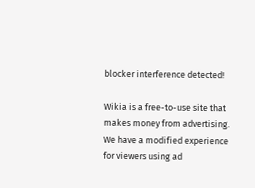blocker interference detected!

Wikia is a free-to-use site that makes money from advertising. We have a modified experience for viewers using ad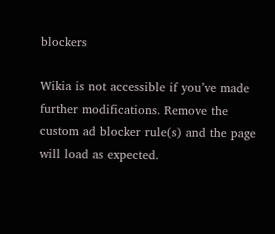blockers

Wikia is not accessible if you’ve made further modifications. Remove the custom ad blocker rule(s) and the page will load as expected.